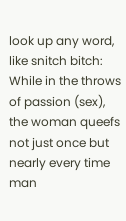look up any word, like snitch bitch:
While in the throws of passion (sex), the woman queefs not just once but nearly every time man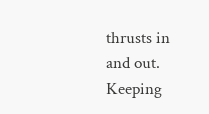thrusts in and out. Keeping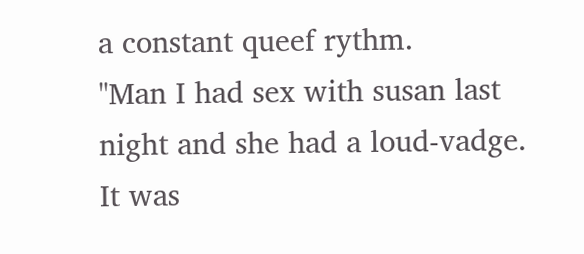a constant queef rythm.
"Man I had sex with susan last night and she had a loud-vadge. It was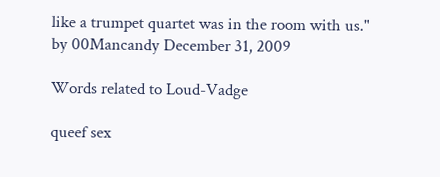like a trumpet quartet was in the room with us."
by 00Mancandy December 31, 2009

Words related to Loud-Vadge

queef sex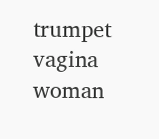trumpet vagina woman